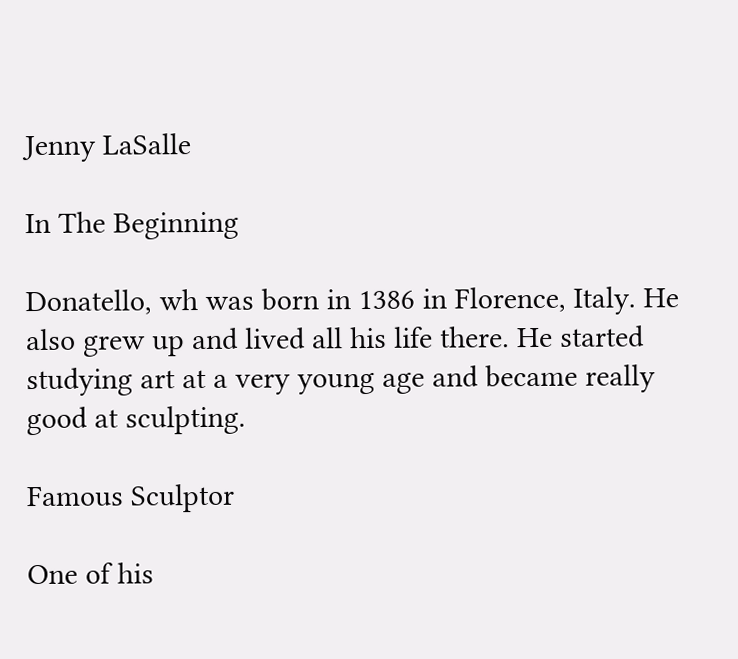Jenny LaSalle

In The Beginning

Donatello, wh was born in 1386 in Florence, Italy. He also grew up and lived all his life there. He started studying art at a very young age and became really good at sculpting.

Famous Sculptor

One of his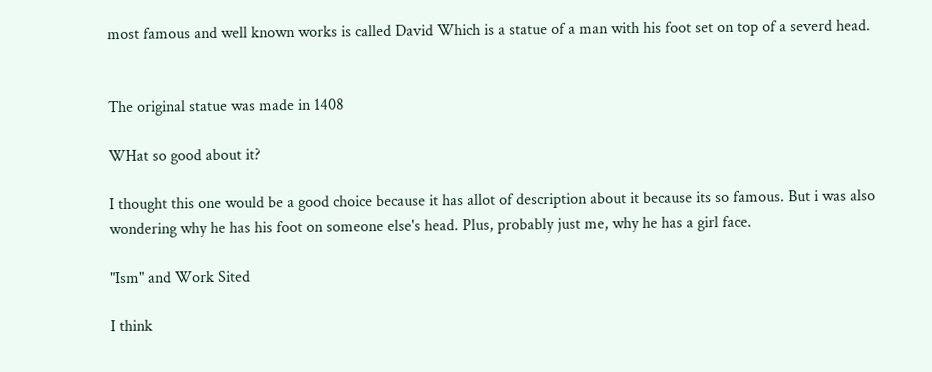most famous and well known works is called David Which is a statue of a man with his foot set on top of a severd head.


The original statue was made in 1408

WHat so good about it?

I thought this one would be a good choice because it has allot of description about it because its so famous. But i was also wondering why he has his foot on someone else's head. Plus, probably just me, why he has a girl face.

"Ism" and Work Sited

I think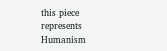this piece represents Humanism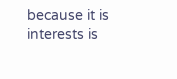because it is interests is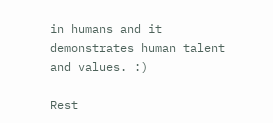in humans and it demonstrates human talent and values. :)

Rest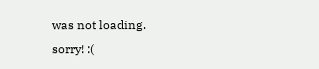was not loading. sorry! :(